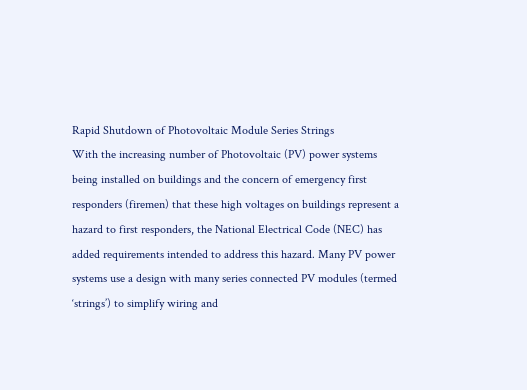Rapid Shutdown of Photovoltaic Module Series Strings
With the increasing number of Photovoltaic (PV) power systems being installed on buildings and the concern of emergency first responders (firemen) that these high voltages on buildings represent a hazard to first responders, the National Electrical Code (NEC) has added requirements intended to address this hazard. Many PV power systems use a design with many series connected PV modules (termed ‘strings’) to simplify wiring and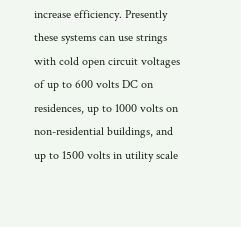increase efficiency. Presently these systems can use strings with cold open circuit voltages of up to 600 volts DC on residences, up to 1000 volts on non-residential buildings, and up to 1500 volts in utility scale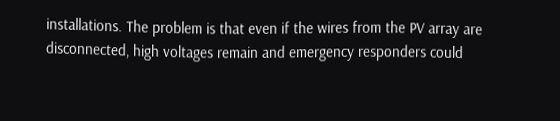installations. The problem is that even if the wires from the PV array are disconnected, high voltages remain and emergency responders could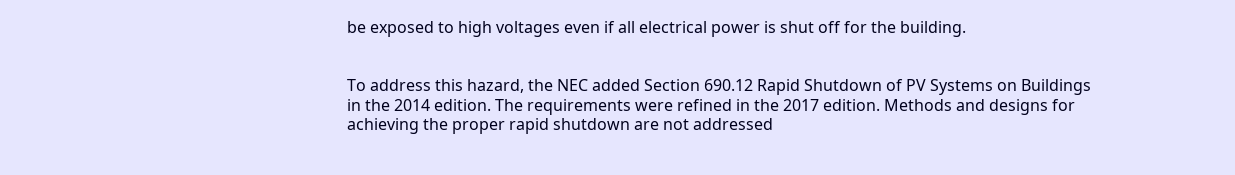be exposed to high voltages even if all electrical power is shut off for the building.


To address this hazard, the NEC added Section 690.12 Rapid Shutdown of PV Systems on Buildings in the 2014 edition. The requirements were refined in the 2017 edition. Methods and designs for achieving the proper rapid shutdown are not addressed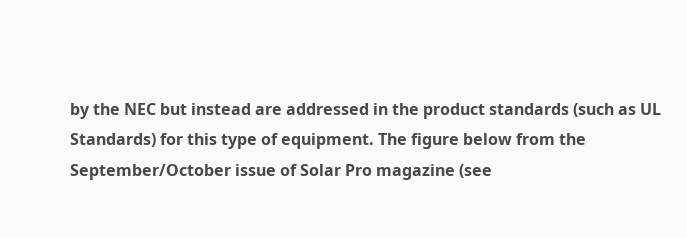by the NEC but instead are addressed in the product standards (such as UL Standards) for this type of equipment. The figure below from the September/October issue of Solar Pro magazine (see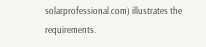solarprofessional.com) illustrates the requirements.